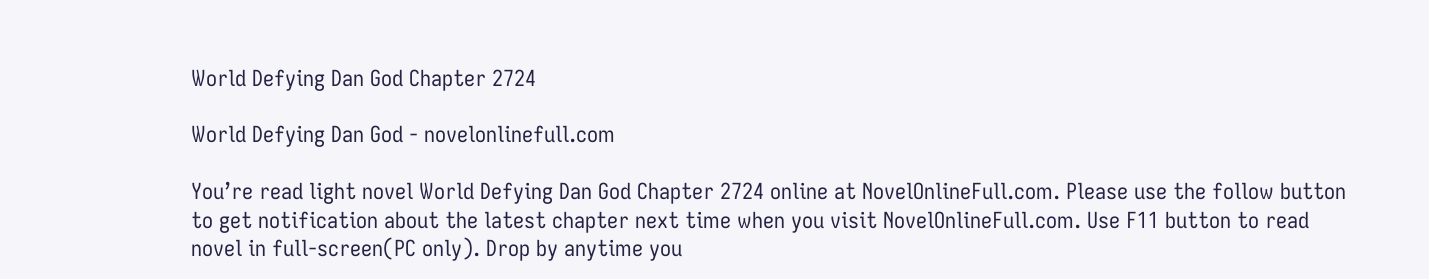World Defying Dan God Chapter 2724

World Defying Dan God - novelonlinefull.com

You’re read light novel World Defying Dan God Chapter 2724 online at NovelOnlineFull.com. Please use the follow button to get notification about the latest chapter next time when you visit NovelOnlineFull.com. Use F11 button to read novel in full-screen(PC only). Drop by anytime you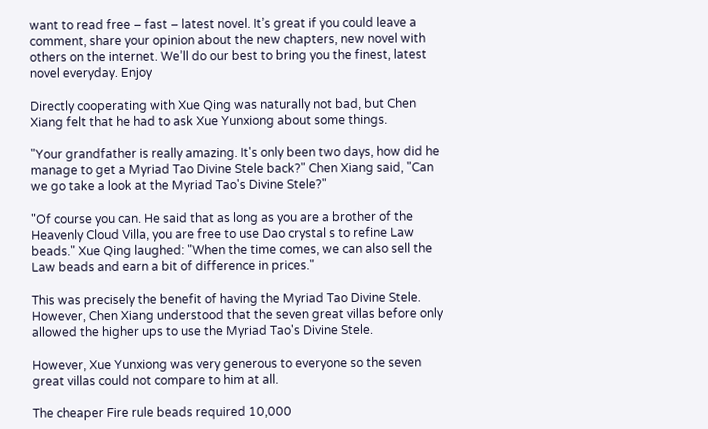want to read free – fast – latest novel. It’s great if you could leave a comment, share your opinion about the new chapters, new novel with others on the internet. We’ll do our best to bring you the finest, latest novel everyday. Enjoy

Directly cooperating with Xue Qing was naturally not bad, but Chen Xiang felt that he had to ask Xue Yunxiong about some things.

"Your grandfather is really amazing. It's only been two days, how did he manage to get a Myriad Tao Divine Stele back?" Chen Xiang said, "Can we go take a look at the Myriad Tao's Divine Stele?"

"Of course you can. He said that as long as you are a brother of the Heavenly Cloud Villa, you are free to use Dao crystal s to refine Law beads." Xue Qing laughed: "When the time comes, we can also sell the Law beads and earn a bit of difference in prices."

This was precisely the benefit of having the Myriad Tao Divine Stele. However, Chen Xiang understood that the seven great villas before only allowed the higher ups to use the Myriad Tao's Divine Stele.

However, Xue Yunxiong was very generous to everyone so the seven great villas could not compare to him at all.

The cheaper Fire rule beads required 10,000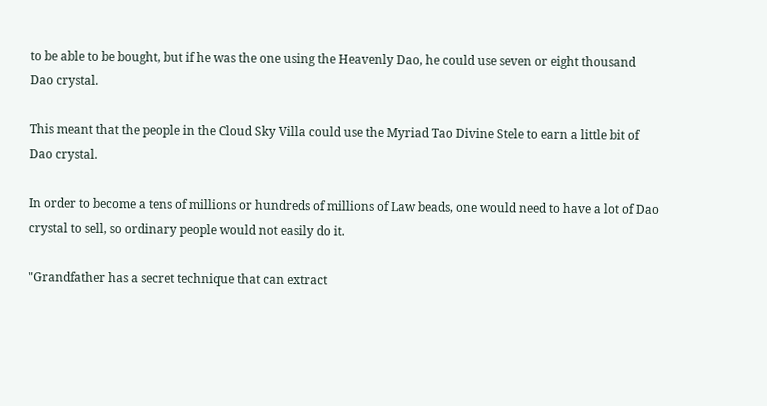to be able to be bought, but if he was the one using the Heavenly Dao, he could use seven or eight thousand Dao crystal.

This meant that the people in the Cloud Sky Villa could use the Myriad Tao Divine Stele to earn a little bit of Dao crystal.

In order to become a tens of millions or hundreds of millions of Law beads, one would need to have a lot of Dao crystal to sell, so ordinary people would not easily do it.

"Grandfather has a secret technique that can extract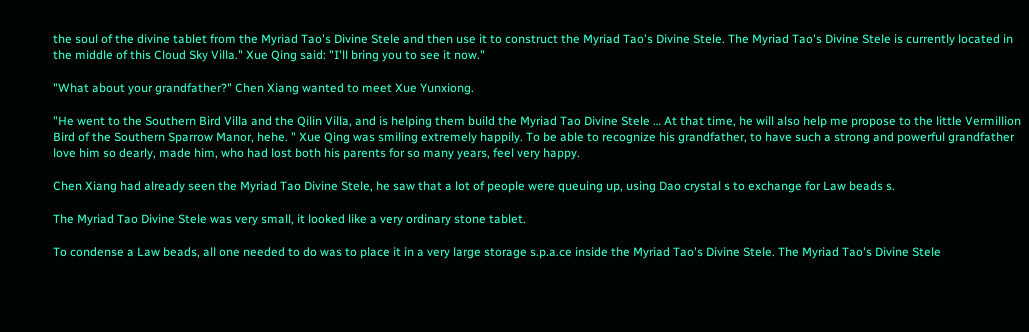the soul of the divine tablet from the Myriad Tao's Divine Stele and then use it to construct the Myriad Tao's Divine Stele. The Myriad Tao's Divine Stele is currently located in the middle of this Cloud Sky Villa." Xue Qing said: "I'll bring you to see it now."

"What about your grandfather?" Chen Xiang wanted to meet Xue Yunxiong.

"He went to the Southern Bird Villa and the Qilin Villa, and is helping them build the Myriad Tao Divine Stele … At that time, he will also help me propose to the little Vermillion Bird of the Southern Sparrow Manor, hehe. " Xue Qing was smiling extremely happily. To be able to recognize his grandfather, to have such a strong and powerful grandfather love him so dearly, made him, who had lost both his parents for so many years, feel very happy.

Chen Xiang had already seen the Myriad Tao Divine Stele, he saw that a lot of people were queuing up, using Dao crystal s to exchange for Law beads s.

The Myriad Tao Divine Stele was very small, it looked like a very ordinary stone tablet.

To condense a Law beads, all one needed to do was to place it in a very large storage s.p.a.ce inside the Myriad Tao's Divine Stele. The Myriad Tao's Divine Stele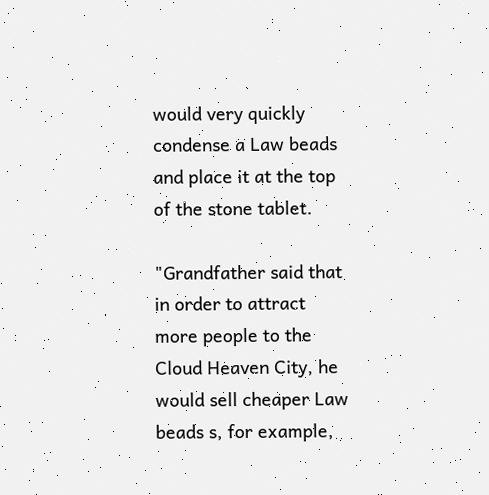would very quickly condense a Law beads and place it at the top of the stone tablet.

"Grandfather said that in order to attract more people to the Cloud Heaven City, he would sell cheaper Law beads s, for example,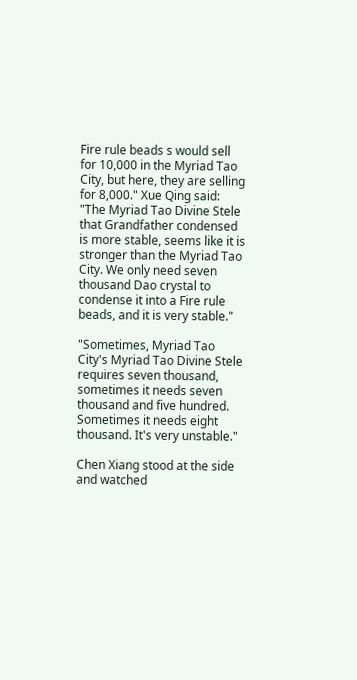Fire rule beads s would sell for 10,000 in the Myriad Tao City, but here, they are selling for 8,000." Xue Qing said: "The Myriad Tao Divine Stele that Grandfather condensed is more stable, seems like it is stronger than the Myriad Tao City. We only need seven thousand Dao crystal to condense it into a Fire rule beads, and it is very stable."

"Sometimes, Myriad Tao City's Myriad Tao Divine Stele requires seven thousand, sometimes it needs seven thousand and five hundred. Sometimes it needs eight thousand. It's very unstable."

Chen Xiang stood at the side and watched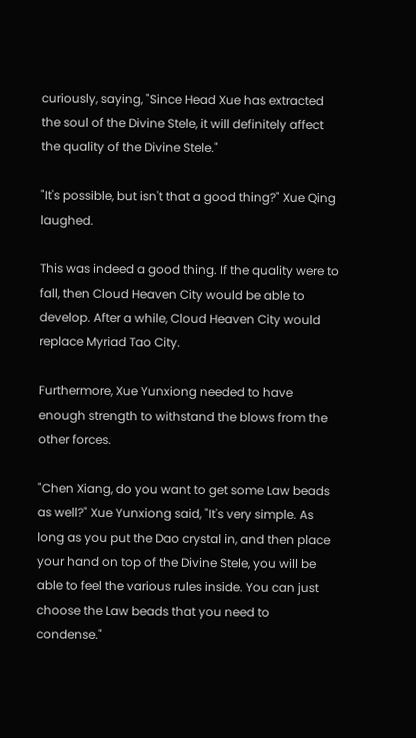curiously, saying, "Since Head Xue has extracted the soul of the Divine Stele, it will definitely affect the quality of the Divine Stele."

"It's possible, but isn't that a good thing?" Xue Qing laughed.

This was indeed a good thing. If the quality were to fall, then Cloud Heaven City would be able to develop. After a while, Cloud Heaven City would replace Myriad Tao City.

Furthermore, Xue Yunxiong needed to have enough strength to withstand the blows from the other forces.

"Chen Xiang, do you want to get some Law beads as well?" Xue Yunxiong said, "It's very simple. As long as you put the Dao crystal in, and then place your hand on top of the Divine Stele, you will be able to feel the various rules inside. You can just choose the Law beads that you need to condense."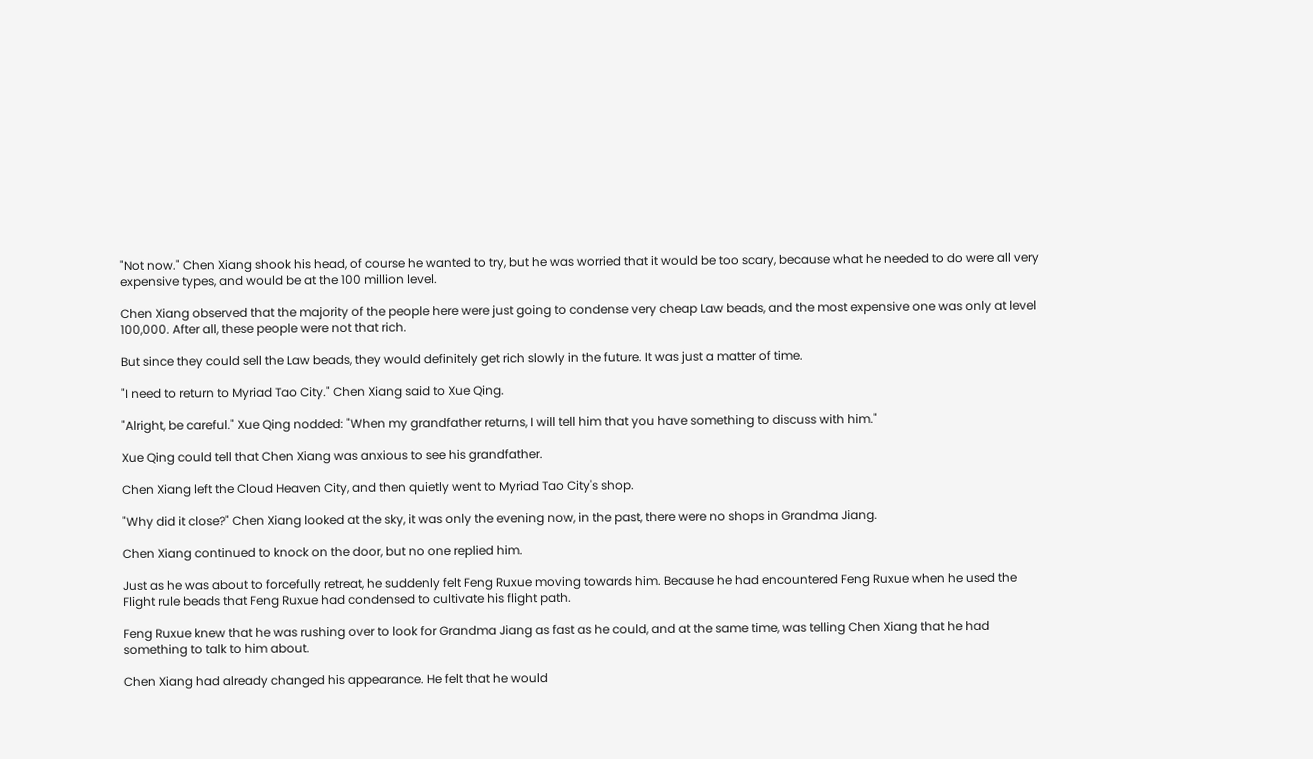"Not now." Chen Xiang shook his head, of course he wanted to try, but he was worried that it would be too scary, because what he needed to do were all very expensive types, and would be at the 100 million level.

Chen Xiang observed that the majority of the people here were just going to condense very cheap Law beads, and the most expensive one was only at level 100,000. After all, these people were not that rich.

But since they could sell the Law beads, they would definitely get rich slowly in the future. It was just a matter of time.

"I need to return to Myriad Tao City." Chen Xiang said to Xue Qing.

"Alright, be careful." Xue Qing nodded: "When my grandfather returns, I will tell him that you have something to discuss with him."

Xue Qing could tell that Chen Xiang was anxious to see his grandfather.

Chen Xiang left the Cloud Heaven City, and then quietly went to Myriad Tao City's shop.

"Why did it close?" Chen Xiang looked at the sky, it was only the evening now, in the past, there were no shops in Grandma Jiang.

Chen Xiang continued to knock on the door, but no one replied him.

Just as he was about to forcefully retreat, he suddenly felt Feng Ruxue moving towards him. Because he had encountered Feng Ruxue when he used the Flight rule beads that Feng Ruxue had condensed to cultivate his flight path.

Feng Ruxue knew that he was rushing over to look for Grandma Jiang as fast as he could, and at the same time, was telling Chen Xiang that he had something to talk to him about.

Chen Xiang had already changed his appearance. He felt that he would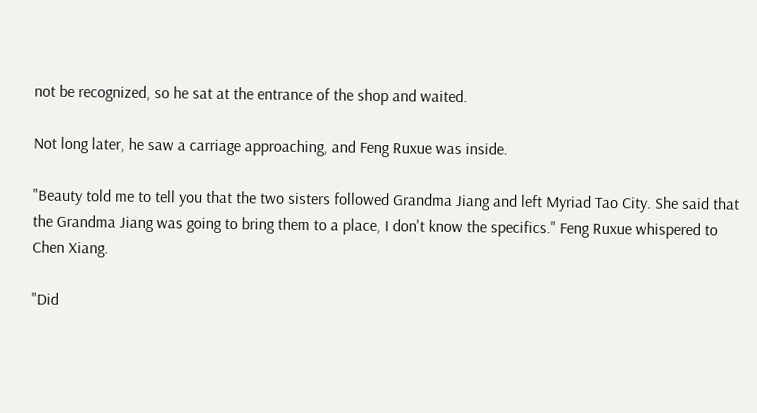not be recognized, so he sat at the entrance of the shop and waited.

Not long later, he saw a carriage approaching, and Feng Ruxue was inside.

"Beauty told me to tell you that the two sisters followed Grandma Jiang and left Myriad Tao City. She said that the Grandma Jiang was going to bring them to a place, I don't know the specifics." Feng Ruxue whispered to Chen Xiang.

"Did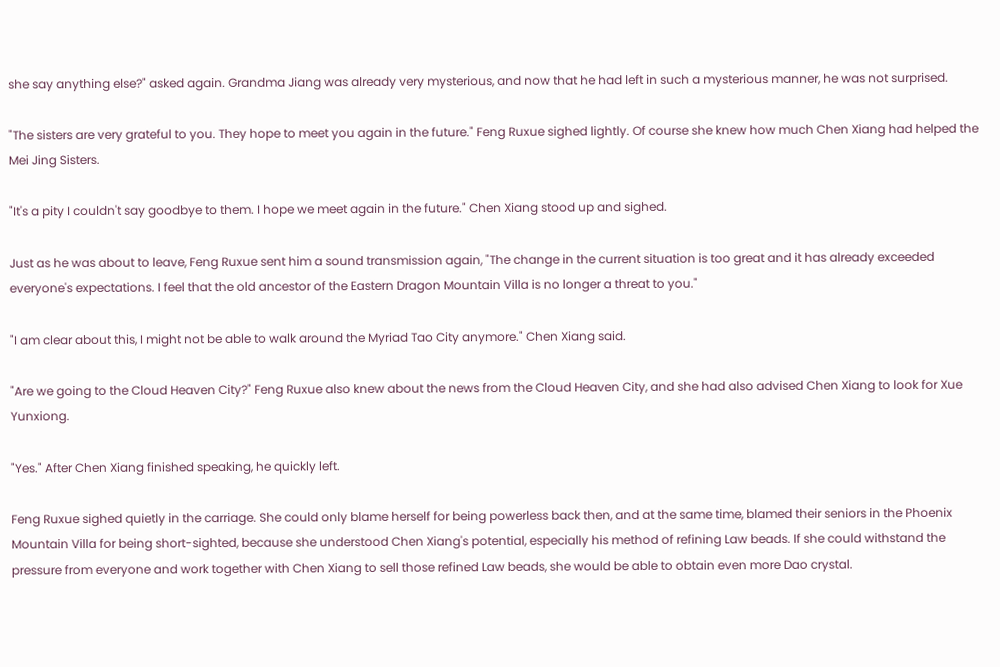she say anything else?" asked again. Grandma Jiang was already very mysterious, and now that he had left in such a mysterious manner, he was not surprised.

"The sisters are very grateful to you. They hope to meet you again in the future." Feng Ruxue sighed lightly. Of course she knew how much Chen Xiang had helped the Mei Jing Sisters.

"It's a pity I couldn't say goodbye to them. I hope we meet again in the future." Chen Xiang stood up and sighed.

Just as he was about to leave, Feng Ruxue sent him a sound transmission again, "The change in the current situation is too great and it has already exceeded everyone's expectations. I feel that the old ancestor of the Eastern Dragon Mountain Villa is no longer a threat to you."

"I am clear about this, I might not be able to walk around the Myriad Tao City anymore." Chen Xiang said.

"Are we going to the Cloud Heaven City?" Feng Ruxue also knew about the news from the Cloud Heaven City, and she had also advised Chen Xiang to look for Xue Yunxiong.

"Yes." After Chen Xiang finished speaking, he quickly left.

Feng Ruxue sighed quietly in the carriage. She could only blame herself for being powerless back then, and at the same time, blamed their seniors in the Phoenix Mountain Villa for being short-sighted, because she understood Chen Xiang's potential, especially his method of refining Law beads. If she could withstand the pressure from everyone and work together with Chen Xiang to sell those refined Law beads, she would be able to obtain even more Dao crystal.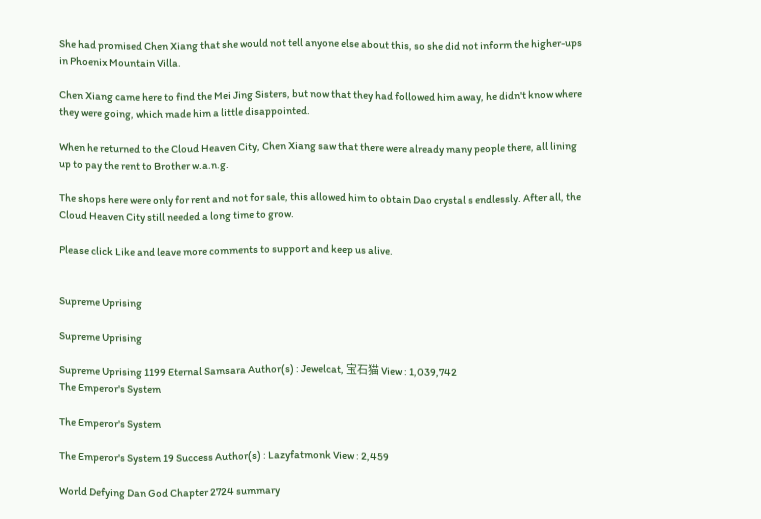She had promised Chen Xiang that she would not tell anyone else about this, so she did not inform the higher-ups in Phoenix Mountain Villa.

Chen Xiang came here to find the Mei Jing Sisters, but now that they had followed him away, he didn't know where they were going, which made him a little disappointed.

When he returned to the Cloud Heaven City, Chen Xiang saw that there were already many people there, all lining up to pay the rent to Brother w.a.n.g.

The shops here were only for rent and not for sale, this allowed him to obtain Dao crystal s endlessly. After all, the Cloud Heaven City still needed a long time to grow.

Please click Like and leave more comments to support and keep us alive.


Supreme Uprising

Supreme Uprising

Supreme Uprising 1199 Eternal Samsara Author(s) : Jewelcat, 宝石猫 View : 1,039,742
The Emperor's System

The Emperor's System

The Emperor's System 19 Success Author(s) : Lazyfatmonk View : 2,459

World Defying Dan God Chapter 2724 summary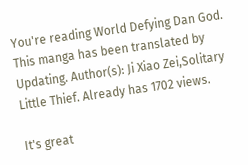You're reading World Defying Dan God. This manga has been translated by Updating. Author(s): Ji Xiao Zei,Solitary Little Thief. Already has 1702 views.

It's great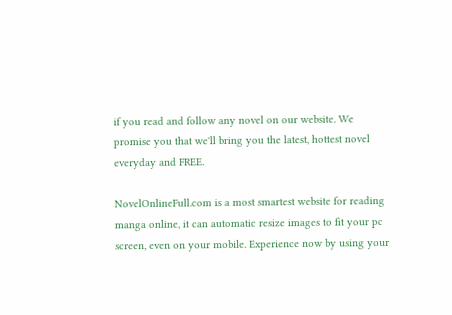if you read and follow any novel on our website. We promise you that we'll bring you the latest, hottest novel everyday and FREE.

NovelOnlineFull.com is a most smartest website for reading manga online, it can automatic resize images to fit your pc screen, even on your mobile. Experience now by using your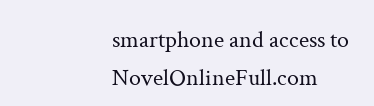smartphone and access to NovelOnlineFull.com